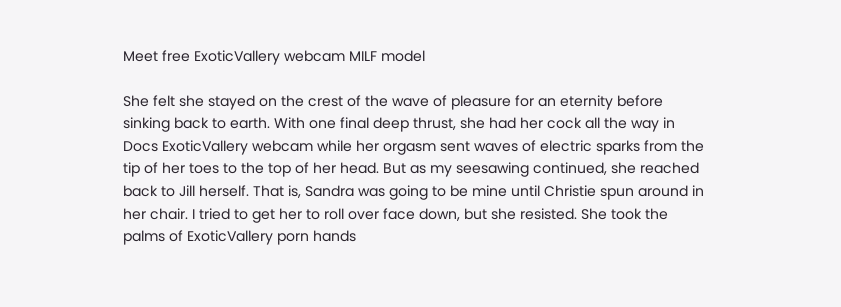Meet free ExoticVallery webcam MILF model

She felt she stayed on the crest of the wave of pleasure for an eternity before sinking back to earth. With one final deep thrust, she had her cock all the way in Docs ExoticVallery webcam while her orgasm sent waves of electric sparks from the tip of her toes to the top of her head. But as my seesawing continued, she reached back to Jill herself. That is, Sandra was going to be mine until Christie spun around in her chair. I tried to get her to roll over face down, but she resisted. She took the palms of ExoticVallery porn hands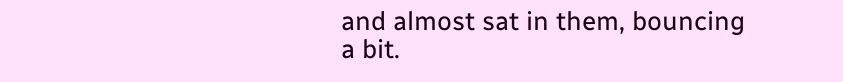and almost sat in them, bouncing a bit.